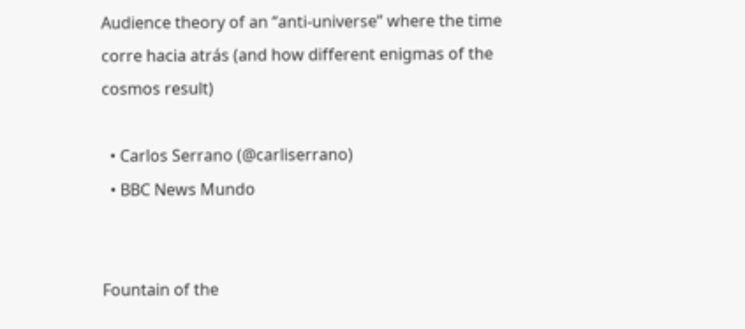Audience theory of an “anti-universe” where the time corre hacia atrás (and how different enigmas of the cosmos result)

  • Carlos Serrano (@carliserrano)
  • BBC News Mundo


Fountain of the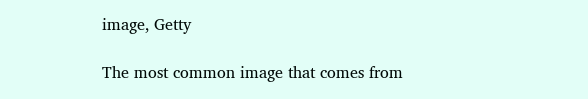image, Getty

The most common image that comes from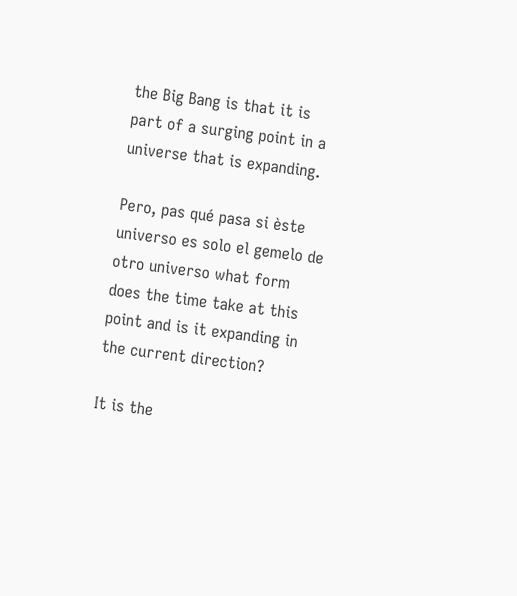the Big Bang is that it is part of a surging point in a universe that is expanding.

Pero, pas qué pasa si èste universo es solo el gemelo de otro universo what form does the time take at this point and is it expanding in the current direction?

It is the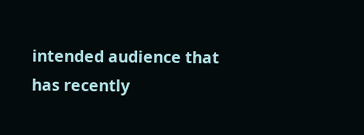intended audience that has recently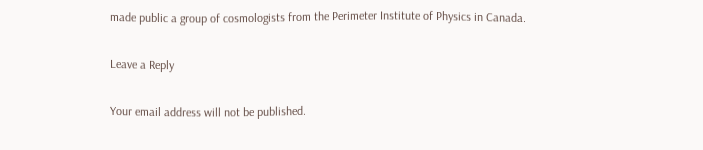made public a group of cosmologists from the Perimeter Institute of Physics in Canada.

Leave a Reply

Your email address will not be published.